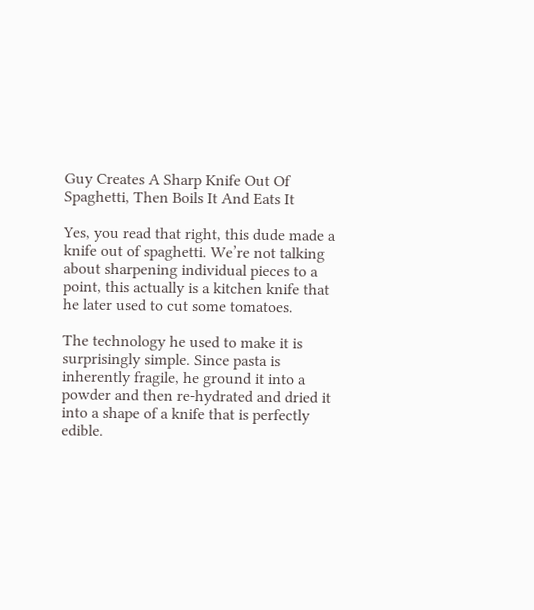Guy Creates A Sharp Knife Out Of Spaghetti, Then Boils It And Eats It

Yes, you read that right, this dude made a knife out of spaghetti. We’re not talking about sharpening individual pieces to a point, this actually is a kitchen knife that he later used to cut some tomatoes.

The technology he used to make it is surprisingly simple. Since pasta is inherently fragile, he ground it into a powder and then re-hydrated and dried it into a shape of a knife that is perfectly edible.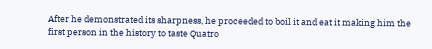After he demonstrated its sharpness, he proceeded to boil it and eat it making him the first person in the history to taste Quatro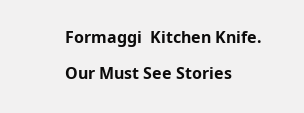Formaggi  Kitchen Knife.

Our Must See Stories